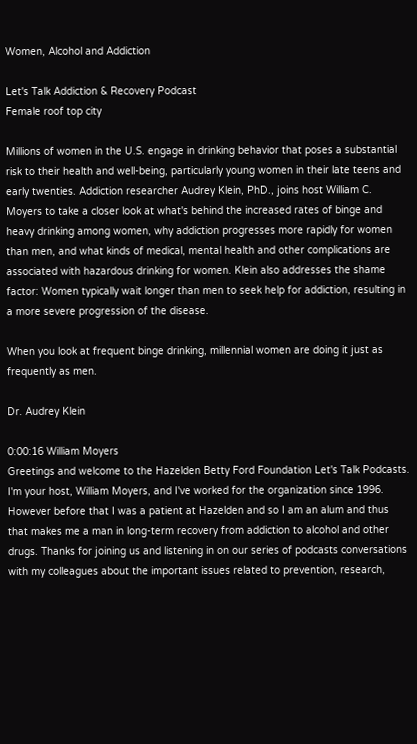Women, Alcohol and Addiction

Let's Talk Addiction & Recovery Podcast
Female roof top city

Millions of women in the U.S. engage in drinking behavior that poses a substantial risk to their health and well-being, particularly young women in their late teens and early twenties. Addiction researcher Audrey Klein, PhD., joins host William C. Moyers to take a closer look at what's behind the increased rates of binge and heavy drinking among women, why addiction progresses more rapidly for women than men, and what kinds of medical, mental health and other complications are associated with hazardous drinking for women. Klein also addresses the shame factor: Women typically wait longer than men to seek help for addiction, resulting in a more severe progression of the disease.

When you look at frequent binge drinking, millennial women are doing it just as frequently as men.

Dr. Audrey Klein

0:00:16 William Moyers
Greetings and welcome to the Hazelden Betty Ford Foundation Let's Talk Podcasts. I'm your host, William Moyers, and I've worked for the organization since 1996. However before that I was a patient at Hazelden and so I am an alum and thus that makes me a man in long-term recovery from addiction to alcohol and other drugs. Thanks for joining us and listening in on our series of podcasts conversations with my colleagues about the important issues related to prevention, research,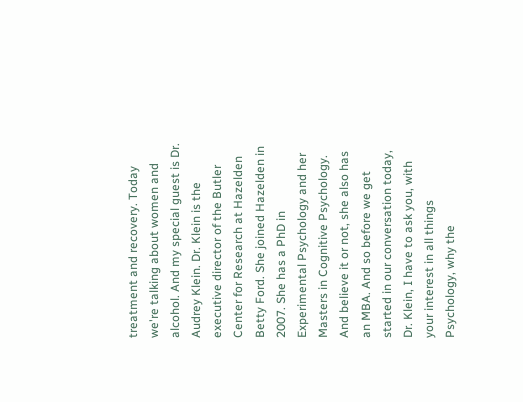treatment and recovery. Today we're talking about women and alcohol. And my special guest is Dr. Audrey Klein. Dr. Klein is the executive director of the Butler Center for Research at Hazelden Betty Ford. She joined Hazelden in 2007. She has a PhD in Experimental Psychology and her Masters in Cognitive Psychology. And believe it or not, she also has an MBA. And so before we get started in our conversation today, Dr. Klein, I have to ask you, with your interest in all things Psychology, why the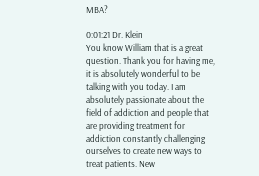MBA?

0:01:21 Dr. Klein
You know William that is a great question. Thank you for having me, it is absolutely wonderful to be talking with you today. I am absolutely passionate about the field of addiction and people that are providing treatment for addiction constantly challenging ourselves to create new ways to treat patients. New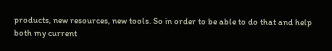products, new resources, new tools. So in order to be able to do that and help both my current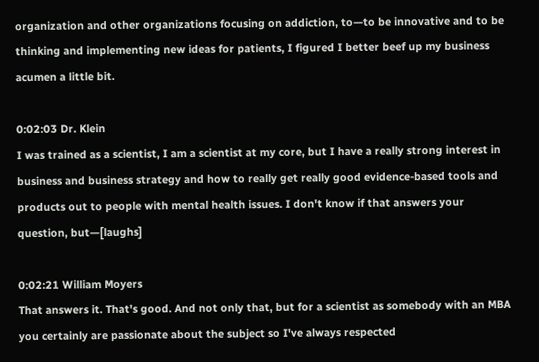organization and other organizations focusing on addiction, to—to be innovative and to be thinking and implementing new ideas for patients, I figured I better beef up my business acumen a little bit.

0:02:03 Dr. Klein
I was trained as a scientist, I am a scientist at my core, but I have a really strong interest in business and business strategy and how to really get really good evidence-based tools and products out to people with mental health issues. I don't know if that answers your question, but—[laughs]

0:02:21 William Moyers
That answers it. That's good. And not only that, but for a scientist as somebody with an MBA you certainly are passionate about the subject so I've always respected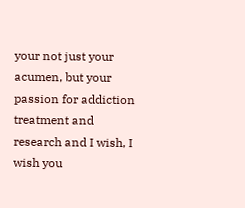your not just your acumen, but your passion for addiction treatment and research and I wish, I wish you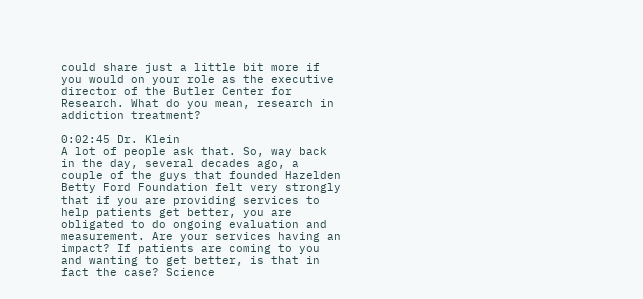could share just a little bit more if you would on your role as the executive director of the Butler Center for Research. What do you mean, research in addiction treatment?

0:02:45 Dr. Klein
A lot of people ask that. So, way back in the day, several decades ago, a couple of the guys that founded Hazelden Betty Ford Foundation felt very strongly that if you are providing services to help patients get better, you are obligated to do ongoing evaluation and measurement. Are your services having an impact? If patients are coming to you and wanting to get better, is that in fact the case? Science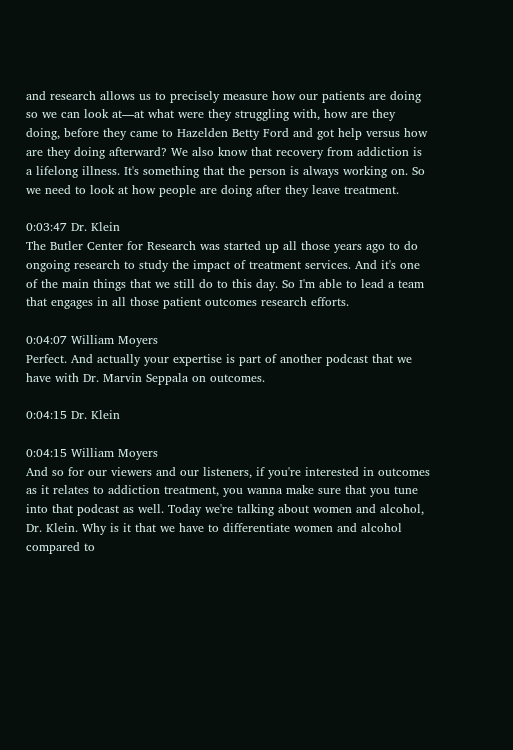and research allows us to precisely measure how our patients are doing so we can look at—at what were they struggling with, how are they doing, before they came to Hazelden Betty Ford and got help versus how are they doing afterward? We also know that recovery from addiction is a lifelong illness. It's something that the person is always working on. So we need to look at how people are doing after they leave treatment.

0:03:47 Dr. Klein
The Butler Center for Research was started up all those years ago to do ongoing research to study the impact of treatment services. And it's one of the main things that we still do to this day. So I'm able to lead a team that engages in all those patient outcomes research efforts.

0:04:07 William Moyers
Perfect. And actually your expertise is part of another podcast that we have with Dr. Marvin Seppala on outcomes.

0:04:15 Dr. Klein

0:04:15 William Moyers
And so for our viewers and our listeners, if you're interested in outcomes as it relates to addiction treatment, you wanna make sure that you tune into that podcast as well. Today we're talking about women and alcohol, Dr. Klein. Why is it that we have to differentiate women and alcohol compared to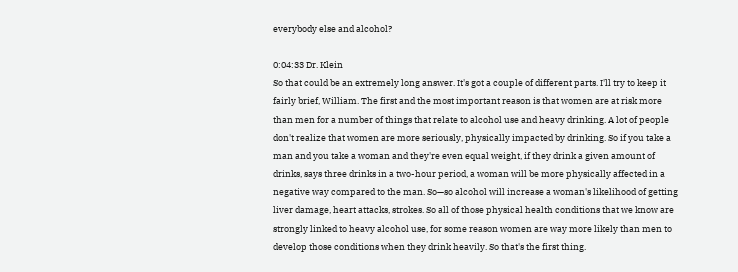everybody else and alcohol?

0:04:33 Dr. Klein
So that could be an extremely long answer. It's got a couple of different parts. I'll try to keep it fairly brief, William. The first and the most important reason is that women are at risk more than men for a number of things that relate to alcohol use and heavy drinking. A lot of people don't realize that women are more seriously, physically impacted by drinking. So if you take a man and you take a woman and they're even equal weight, if they drink a given amount of drinks, says three drinks in a two-hour period, a woman will be more physically affected in a negative way compared to the man. So—so alcohol will increase a woman's likelihood of getting liver damage, heart attacks, strokes. So all of those physical health conditions that we know are strongly linked to heavy alcohol use, for some reason women are way more likely than men to develop those conditions when they drink heavily. So that's the first thing.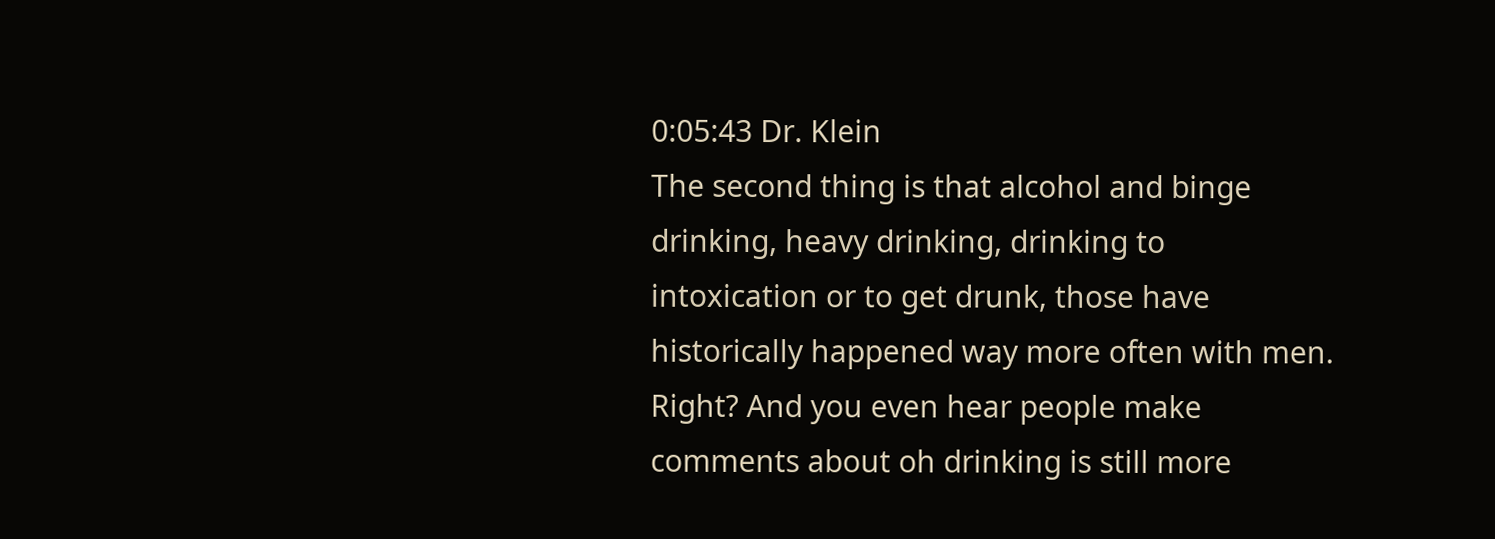0:05:43 Dr. Klein
The second thing is that alcohol and binge drinking, heavy drinking, drinking to intoxication or to get drunk, those have historically happened way more often with men. Right? And you even hear people make comments about oh drinking is still more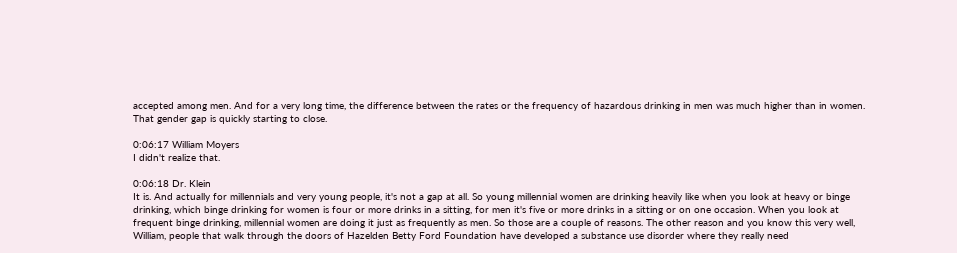accepted among men. And for a very long time, the difference between the rates or the frequency of hazardous drinking in men was much higher than in women. That gender gap is quickly starting to close.

0:06:17 William Moyers
I didn't realize that.

0:06:18 Dr. Klein
It is. And actually for millennials and very young people, it's not a gap at all. So young millennial women are drinking heavily like when you look at heavy or binge drinking, which binge drinking for women is four or more drinks in a sitting, for men it's five or more drinks in a sitting or on one occasion. When you look at frequent binge drinking, millennial women are doing it just as frequently as men. So those are a couple of reasons. The other reason and you know this very well, William, people that walk through the doors of Hazelden Betty Ford Foundation have developed a substance use disorder where they really need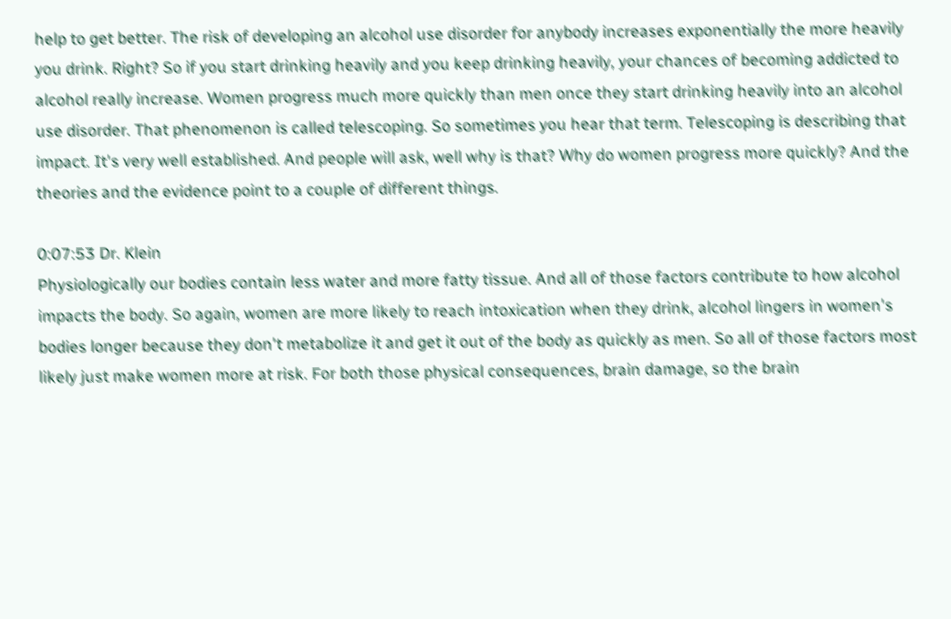help to get better. The risk of developing an alcohol use disorder for anybody increases exponentially the more heavily you drink. Right? So if you start drinking heavily and you keep drinking heavily, your chances of becoming addicted to alcohol really increase. Women progress much more quickly than men once they start drinking heavily into an alcohol use disorder. That phenomenon is called telescoping. So sometimes you hear that term. Telescoping is describing that impact. It's very well established. And people will ask, well why is that? Why do women progress more quickly? And the theories and the evidence point to a couple of different things.

0:07:53 Dr. Klein
Physiologically our bodies contain less water and more fatty tissue. And all of those factors contribute to how alcohol impacts the body. So again, women are more likely to reach intoxication when they drink, alcohol lingers in women's bodies longer because they don't metabolize it and get it out of the body as quickly as men. So all of those factors most likely just make women more at risk. For both those physical consequences, brain damage, so the brain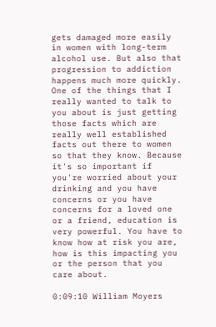gets damaged more easily in women with long-term alcohol use. But also that progression to addiction happens much more quickly. One of the things that I really wanted to talk to you about is just getting those facts which are really well established facts out there to women so that they know. Because it's so important if you're worried about your drinking and you have concerns or you have concerns for a loved one or a friend, education is very powerful. You have to know how at risk you are, how is this impacting you or the person that you care about.

0:09:10 William Moyers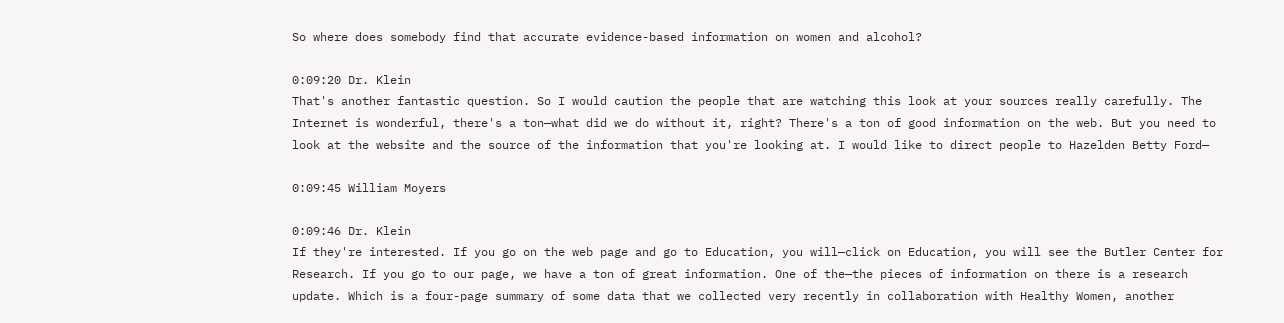So where does somebody find that accurate evidence-based information on women and alcohol?

0:09:20 Dr. Klein
That's another fantastic question. So I would caution the people that are watching this look at your sources really carefully. The Internet is wonderful, there's a ton—what did we do without it, right? There's a ton of good information on the web. But you need to look at the website and the source of the information that you're looking at. I would like to direct people to Hazelden Betty Ford—

0:09:45 William Moyers

0:09:46 Dr. Klein
If they're interested. If you go on the web page and go to Education, you will—click on Education, you will see the Butler Center for Research. If you go to our page, we have a ton of great information. One of the—the pieces of information on there is a research update. Which is a four-page summary of some data that we collected very recently in collaboration with Healthy Women, another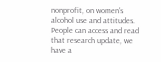nonprofit, on women's alcohol use and attitudes. People can access and read that research update, we have a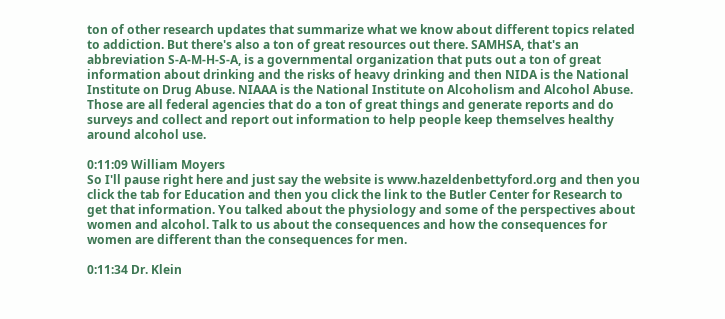ton of other research updates that summarize what we know about different topics related to addiction. But there's also a ton of great resources out there. SAMHSA, that's an abbreviation S-A-M-H-S-A, is a governmental organization that puts out a ton of great information about drinking and the risks of heavy drinking and then NIDA is the National Institute on Drug Abuse. NIAAA is the National Institute on Alcoholism and Alcohol Abuse. Those are all federal agencies that do a ton of great things and generate reports and do surveys and collect and report out information to help people keep themselves healthy around alcohol use.

0:11:09 William Moyers
So I'll pause right here and just say the website is www.hazeldenbettyford.org and then you click the tab for Education and then you click the link to the Butler Center for Research to get that information. You talked about the physiology and some of the perspectives about women and alcohol. Talk to us about the consequences and how the consequences for women are different than the consequences for men.

0:11:34 Dr. Klein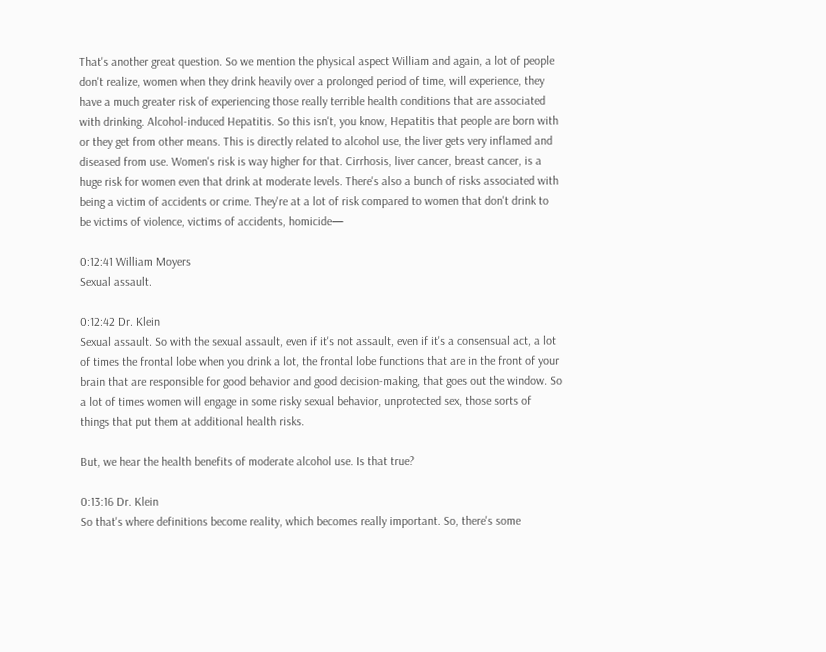That's another great question. So we mention the physical aspect William and again, a lot of people don't realize, women when they drink heavily over a prolonged period of time, will experience, they have a much greater risk of experiencing those really terrible health conditions that are associated with drinking. Alcohol-induced Hepatitis. So this isn't, you know, Hepatitis that people are born with or they get from other means. This is directly related to alcohol use, the liver gets very inflamed and diseased from use. Women's risk is way higher for that. Cirrhosis, liver cancer, breast cancer, is a huge risk for women even that drink at moderate levels. There's also a bunch of risks associated with being a victim of accidents or crime. They're at a lot of risk compared to women that don't drink to be victims of violence, victims of accidents, homicide—

0:12:41 William Moyers
Sexual assault.

0:12:42 Dr. Klein
Sexual assault. So with the sexual assault, even if it's not assault, even if it's a consensual act, a lot of times the frontal lobe when you drink a lot, the frontal lobe functions that are in the front of your brain that are responsible for good behavior and good decision-making, that goes out the window. So a lot of times women will engage in some risky sexual behavior, unprotected sex, those sorts of things that put them at additional health risks.

But, we hear the health benefits of moderate alcohol use. Is that true?

0:13:16 Dr. Klein
So that's where definitions become reality, which becomes really important. So, there's some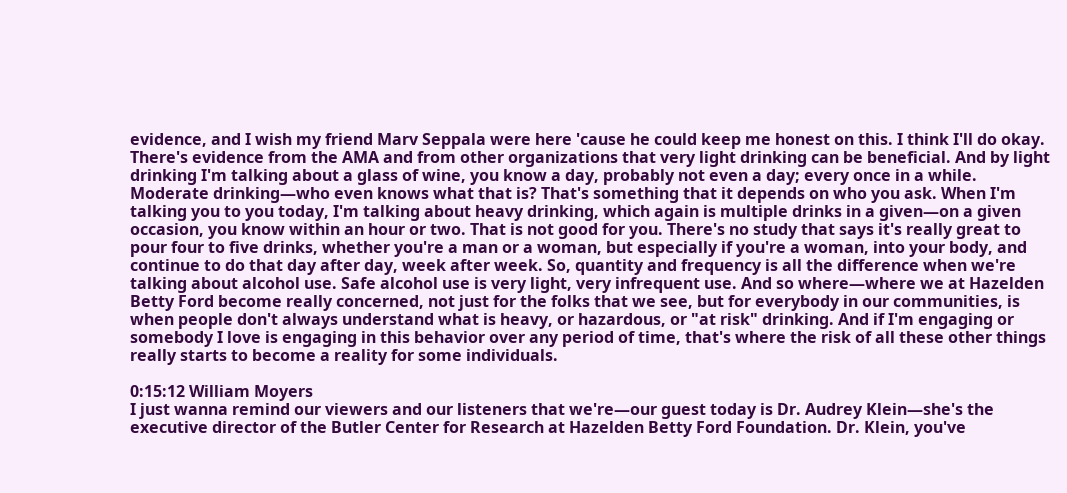evidence, and I wish my friend Marv Seppala were here 'cause he could keep me honest on this. I think I'll do okay. There's evidence from the AMA and from other organizations that very light drinking can be beneficial. And by light drinking I'm talking about a glass of wine, you know a day, probably not even a day; every once in a while. Moderate drinking—who even knows what that is? That's something that it depends on who you ask. When I'm talking you to you today, I'm talking about heavy drinking, which again is multiple drinks in a given—on a given occasion, you know within an hour or two. That is not good for you. There's no study that says it's really great to pour four to five drinks, whether you're a man or a woman, but especially if you're a woman, into your body, and continue to do that day after day, week after week. So, quantity and frequency is all the difference when we're talking about alcohol use. Safe alcohol use is very light, very infrequent use. And so where—where we at Hazelden Betty Ford become really concerned, not just for the folks that we see, but for everybody in our communities, is when people don't always understand what is heavy, or hazardous, or "at risk" drinking. And if I'm engaging or somebody I love is engaging in this behavior over any period of time, that's where the risk of all these other things really starts to become a reality for some individuals.

0:15:12 William Moyers
I just wanna remind our viewers and our listeners that we're—our guest today is Dr. Audrey Klein—she's the executive director of the Butler Center for Research at Hazelden Betty Ford Foundation. Dr. Klein, you've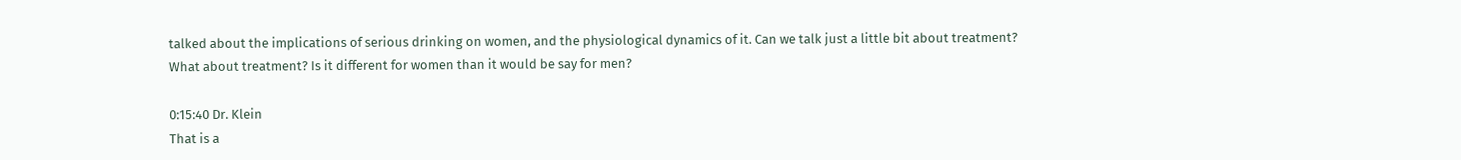talked about the implications of serious drinking on women, and the physiological dynamics of it. Can we talk just a little bit about treatment? What about treatment? Is it different for women than it would be say for men?

0:15:40 Dr. Klein
That is a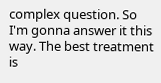complex question. So I'm gonna answer it this way. The best treatment is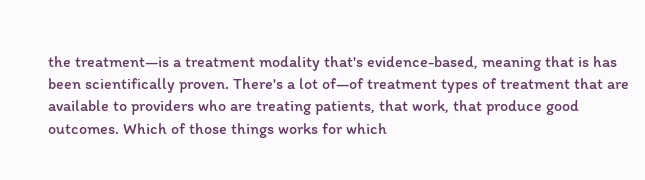the treatment—is a treatment modality that's evidence-based, meaning that is has been scientifically proven. There's a lot of—of treatment types of treatment that are available to providers who are treating patients, that work, that produce good outcomes. Which of those things works for which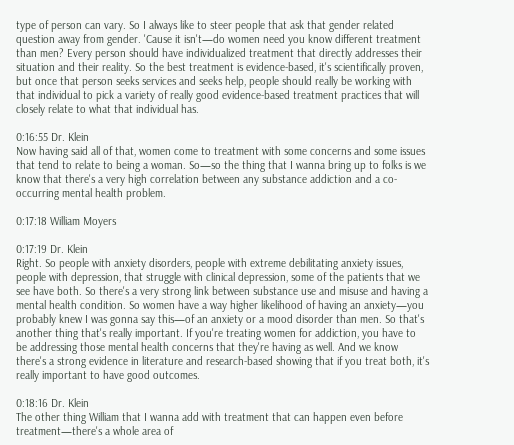type of person can vary. So I always like to steer people that ask that gender related question away from gender. 'Cause it isn't—do women need you know different treatment than men? Every person should have individualized treatment that directly addresses their situation and their reality. So the best treatment is evidence-based, it's scientifically proven, but once that person seeks services and seeks help, people should really be working with that individual to pick a variety of really good evidence-based treatment practices that will closely relate to what that individual has.

0:16:55 Dr. Klein
Now having said all of that, women come to treatment with some concerns and some issues that tend to relate to being a woman. So—so the thing that I wanna bring up to folks is we know that there's a very high correlation between any substance addiction and a co-occurring mental health problem.

0:17:18 William Moyers

0:17:19 Dr. Klein
Right. So people with anxiety disorders, people with extreme debilitating anxiety issues, people with depression, that struggle with clinical depression, some of the patients that we see have both. So there's a very strong link between substance use and misuse and having a mental health condition. So women have a way higher likelihood of having an anxiety—you probably knew I was gonna say this—of an anxiety or a mood disorder than men. So that's another thing that's really important. If you're treating women for addiction, you have to be addressing those mental health concerns that they're having as well. And we know there's a strong evidence in literature and research-based showing that if you treat both, it's really important to have good outcomes.

0:18:16 Dr. Klein
The other thing William that I wanna add with treatment that can happen even before treatment—there's a whole area of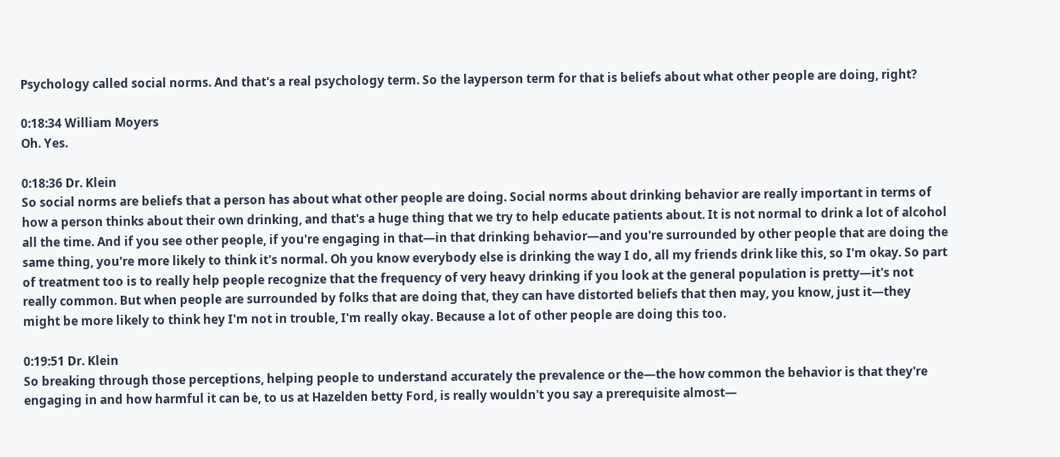Psychology called social norms. And that's a real psychology term. So the layperson term for that is beliefs about what other people are doing, right?

0:18:34 William Moyers
Oh. Yes.

0:18:36 Dr. Klein
So social norms are beliefs that a person has about what other people are doing. Social norms about drinking behavior are really important in terms of how a person thinks about their own drinking, and that's a huge thing that we try to help educate patients about. It is not normal to drink a lot of alcohol all the time. And if you see other people, if you're engaging in that—in that drinking behavior—and you're surrounded by other people that are doing the same thing, you're more likely to think it's normal. Oh you know everybody else is drinking the way I do, all my friends drink like this, so I'm okay. So part of treatment too is to really help people recognize that the frequency of very heavy drinking if you look at the general population is pretty—it's not really common. But when people are surrounded by folks that are doing that, they can have distorted beliefs that then may, you know, just it—they might be more likely to think hey I'm not in trouble, I'm really okay. Because a lot of other people are doing this too.

0:19:51 Dr. Klein
So breaking through those perceptions, helping people to understand accurately the prevalence or the—the how common the behavior is that they're engaging in and how harmful it can be, to us at Hazelden betty Ford, is really wouldn't you say a prerequisite almost—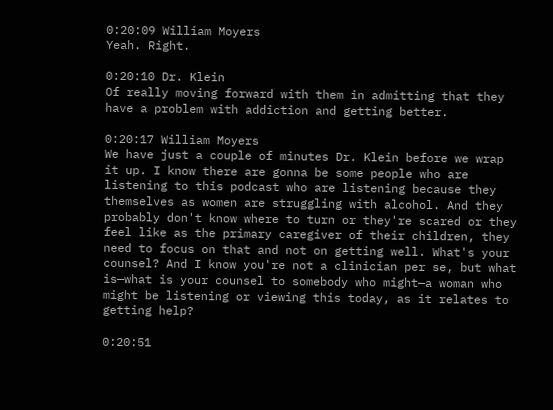0:20:09 William Moyers
Yeah. Right.

0:20:10 Dr. Klein
Of really moving forward with them in admitting that they have a problem with addiction and getting better.

0:20:17 William Moyers
We have just a couple of minutes Dr. Klein before we wrap it up. I know there are gonna be some people who are listening to this podcast who are listening because they themselves as women are struggling with alcohol. And they probably don't know where to turn or they're scared or they feel like as the primary caregiver of their children, they need to focus on that and not on getting well. What's your counsel? And I know you're not a clinician per se, but what is—what is your counsel to somebody who might—a woman who might be listening or viewing this today, as it relates to getting help?

0:20:51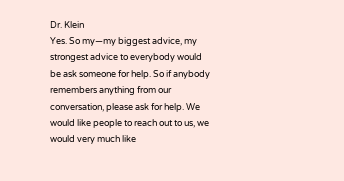Dr. Klein
Yes. So my—my biggest advice, my strongest advice to everybody would be ask someone for help. So if anybody remembers anything from our conversation, please ask for help. We would like people to reach out to us, we would very much like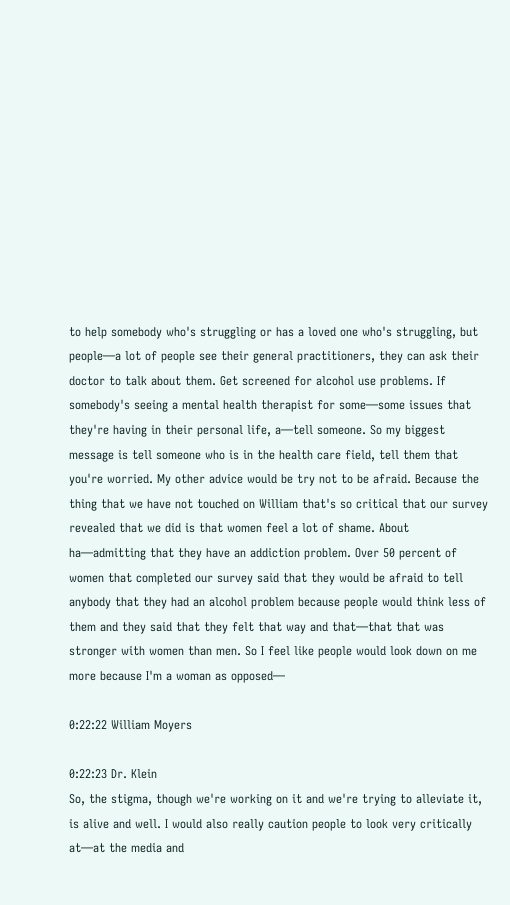to help somebody who's struggling or has a loved one who's struggling, but people—a lot of people see their general practitioners, they can ask their doctor to talk about them. Get screened for alcohol use problems. If somebody's seeing a mental health therapist for some—some issues that they're having in their personal life, a—tell someone. So my biggest message is tell someone who is in the health care field, tell them that you're worried. My other advice would be try not to be afraid. Because the thing that we have not touched on William that's so critical that our survey revealed that we did is that women feel a lot of shame. About ha—admitting that they have an addiction problem. Over 50 percent of women that completed our survey said that they would be afraid to tell anybody that they had an alcohol problem because people would think less of them and they said that they felt that way and that—that that was stronger with women than men. So I feel like people would look down on me more because I'm a woman as opposed—

0:22:22 William Moyers

0:22:23 Dr. Klein
So, the stigma, though we're working on it and we're trying to alleviate it, is alive and well. I would also really caution people to look very critically at—at the media and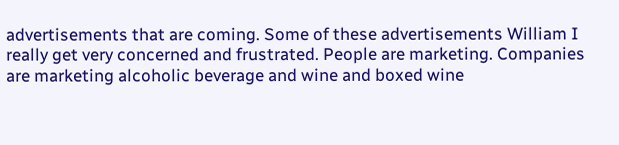advertisements that are coming. Some of these advertisements William I really get very concerned and frustrated. People are marketing. Companies are marketing alcoholic beverage and wine and boxed wine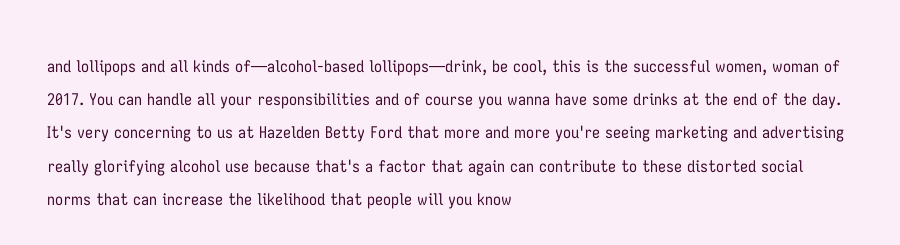and lollipops and all kinds of—alcohol-based lollipops—drink, be cool, this is the successful women, woman of 2017. You can handle all your responsibilities and of course you wanna have some drinks at the end of the day. It's very concerning to us at Hazelden Betty Ford that more and more you're seeing marketing and advertising really glorifying alcohol use because that's a factor that again can contribute to these distorted social norms that can increase the likelihood that people will you know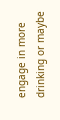engage in more drinking or maybe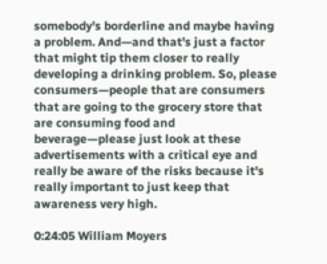somebody's borderline and maybe having a problem. And—and that's just a factor that might tip them closer to really developing a drinking problem. So, please consumers—people that are consumers that are going to the grocery store that are consuming food and beverage—please just look at these advertisements with a critical eye and really be aware of the risks because it's really important to just keep that awareness very high.

0:24:05 William Moyers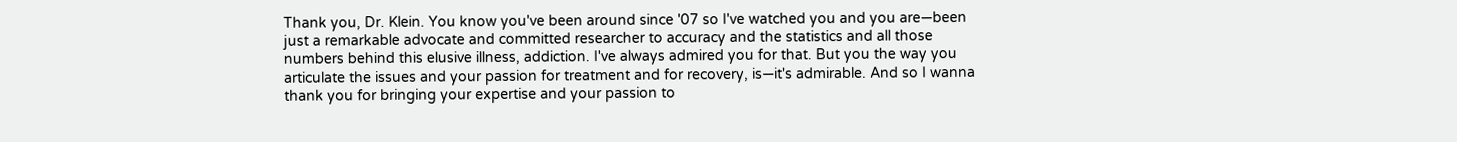Thank you, Dr. Klein. You know you've been around since '07 so I've watched you and you are—been just a remarkable advocate and committed researcher to accuracy and the statistics and all those numbers behind this elusive illness, addiction. I've always admired you for that. But you the way you articulate the issues and your passion for treatment and for recovery, is—it's admirable. And so I wanna thank you for bringing your expertise and your passion to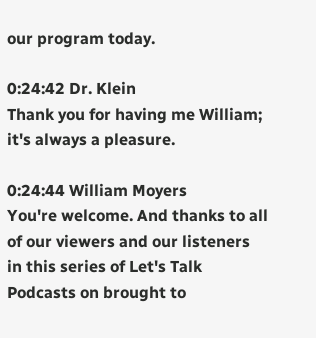our program today.

0:24:42 Dr. Klein
Thank you for having me William; it's always a pleasure.

0:24:44 William Moyers
You're welcome. And thanks to all of our viewers and our listeners in this series of Let's Talk Podcasts on brought to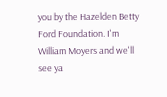you by the Hazelden Betty Ford Foundation. I'm William Moyers and we'll see ya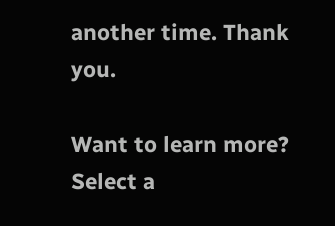another time. Thank you.

Want to learn more? Select a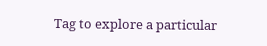Tag to explore a particular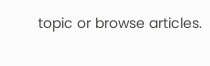topic or browse articles.